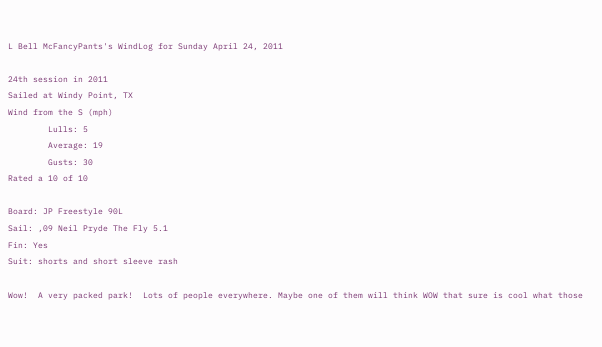L Bell McFancyPants's WindLog for Sunday April 24, 2011

24th session in 2011
Sailed at Windy Point, TX
Wind from the S (mph)
        Lulls: 5
        Average: 19
        Gusts: 30
Rated a 10 of 10

Board: JP Freestyle 90L
Sail: ,09 Neil Pryde The Fly 5.1
Fin: Yes
Suit: shorts and short sleeve rash

Wow!  A very packed park!  Lots of people everywhere. Maybe one of them will think WOW that sure is cool what those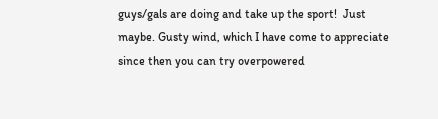guys/gals are doing and take up the sport!  Just maybe. Gusty wind, which I have come to appreciate since then you can try overpowered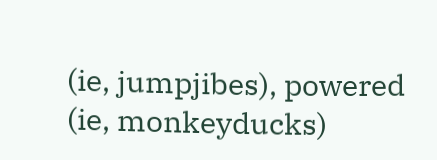(ie, jumpjibes), powered  (ie, monkeyducks)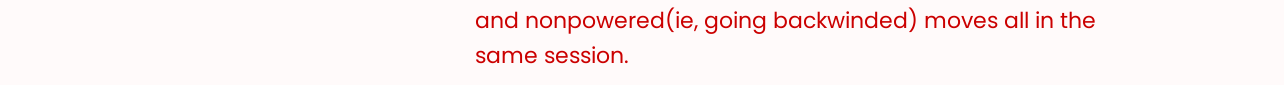and nonpowered(ie, going backwinded) moves all in the same session.